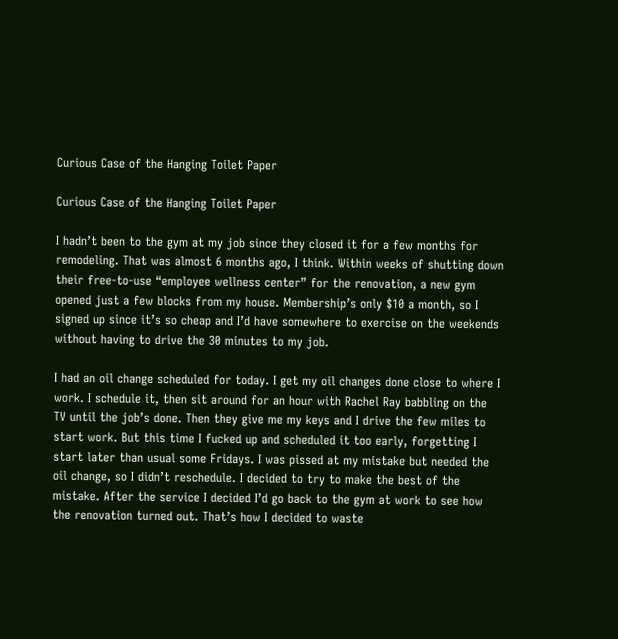Curious Case of the Hanging Toilet Paper

Curious Case of the Hanging Toilet Paper

I hadn’t been to the gym at my job since they closed it for a few months for remodeling. That was almost 6 months ago, I think. Within weeks of shutting down their free-to-use “employee wellness center” for the renovation, a new gym opened just a few blocks from my house. Membership’s only $10 a month, so I signed up since it’s so cheap and I’d have somewhere to exercise on the weekends without having to drive the 30 minutes to my job.

I had an oil change scheduled for today. I get my oil changes done close to where I work. I schedule it, then sit around for an hour with Rachel Ray babbling on the TV until the job’s done. Then they give me my keys and I drive the few miles to start work. But this time I fucked up and scheduled it too early, forgetting I start later than usual some Fridays. I was pissed at my mistake but needed the oil change, so I didn’t reschedule. I decided to try to make the best of the mistake. After the service I decided I’d go back to the gym at work to see how the renovation turned out. That’s how I decided to waste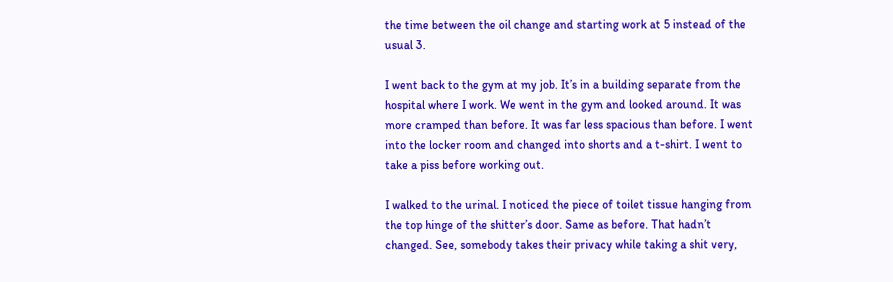the time between the oil change and starting work at 5 instead of the usual 3.

I went back to the gym at my job. It’s in a building separate from the hospital where I work. We went in the gym and looked around. It was more cramped than before. It was far less spacious than before. I went into the locker room and changed into shorts and a t-shirt. I went to take a piss before working out.

I walked to the urinal. I noticed the piece of toilet tissue hanging from the top hinge of the shitter’s door. Same as before. That hadn’t changed. See, somebody takes their privacy while taking a shit very,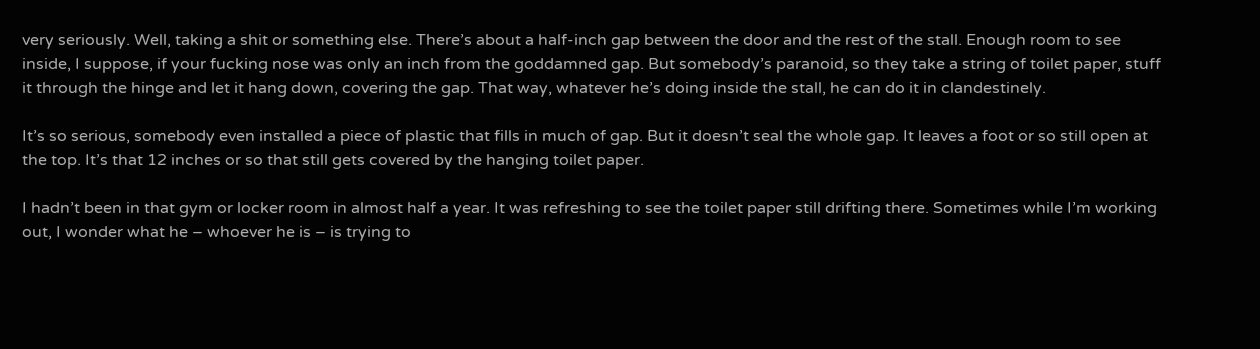very seriously. Well, taking a shit or something else. There’s about a half-inch gap between the door and the rest of the stall. Enough room to see inside, I suppose, if your fucking nose was only an inch from the goddamned gap. But somebody’s paranoid, so they take a string of toilet paper, stuff it through the hinge and let it hang down, covering the gap. That way, whatever he’s doing inside the stall, he can do it in clandestinely.

It’s so serious, somebody even installed a piece of plastic that fills in much of gap. But it doesn’t seal the whole gap. It leaves a foot or so still open at the top. It’s that 12 inches or so that still gets covered by the hanging toilet paper.

I hadn’t been in that gym or locker room in almost half a year. It was refreshing to see the toilet paper still drifting there. Sometimes while I’m working out, I wonder what he – whoever he is – is trying to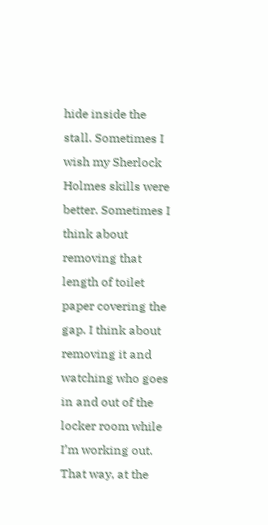hide inside the stall. Sometimes I wish my Sherlock Holmes skills were better. Sometimes I think about removing that length of toilet paper covering the gap. I think about removing it and watching who goes in and out of the locker room while I’m working out. That way, at the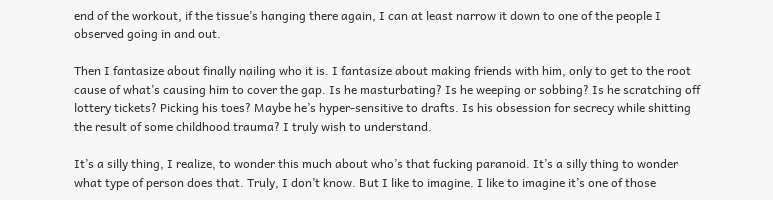end of the workout, if the tissue’s hanging there again, I can at least narrow it down to one of the people I observed going in and out.

Then I fantasize about finally nailing who it is. I fantasize about making friends with him, only to get to the root cause of what’s causing him to cover the gap. Is he masturbating? Is he weeping or sobbing? Is he scratching off lottery tickets? Picking his toes? Maybe he’s hyper-sensitive to drafts. Is his obsession for secrecy while shitting the result of some childhood trauma? I truly wish to understand.

It’s a silly thing, I realize, to wonder this much about who’s that fucking paranoid. It’s a silly thing to wonder what type of person does that. Truly, I don’t know. But I like to imagine. I like to imagine it’s one of those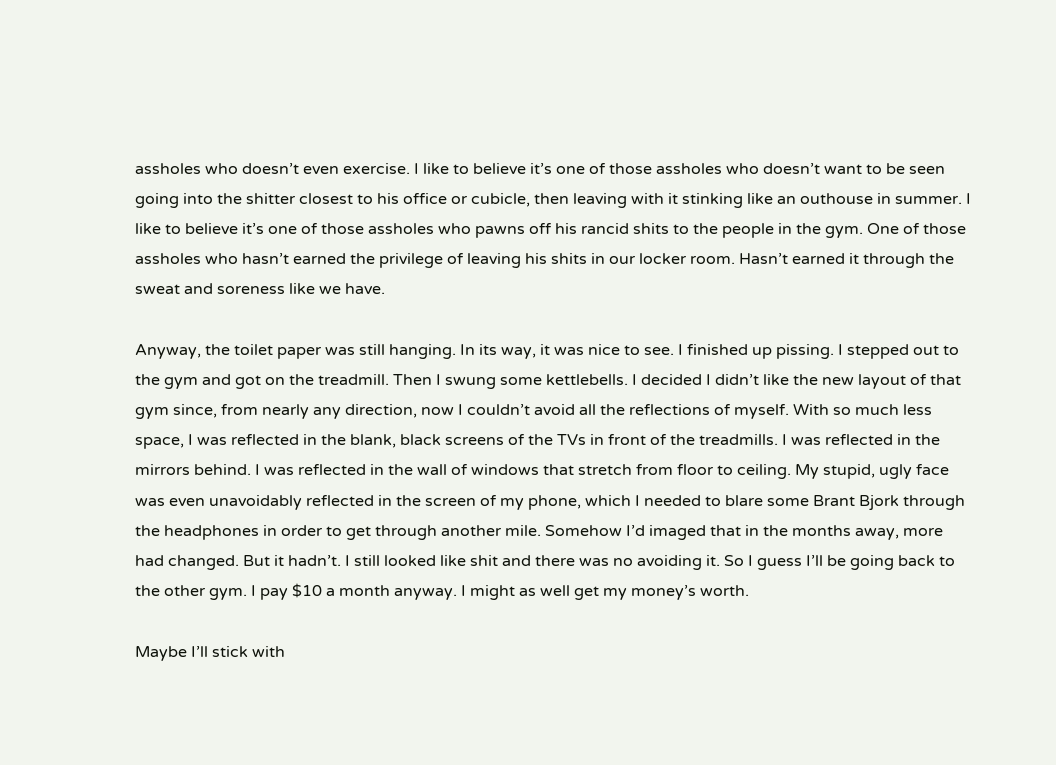assholes who doesn’t even exercise. I like to believe it’s one of those assholes who doesn’t want to be seen going into the shitter closest to his office or cubicle, then leaving with it stinking like an outhouse in summer. I like to believe it’s one of those assholes who pawns off his rancid shits to the people in the gym. One of those assholes who hasn’t earned the privilege of leaving his shits in our locker room. Hasn’t earned it through the sweat and soreness like we have.

Anyway, the toilet paper was still hanging. In its way, it was nice to see. I finished up pissing. I stepped out to the gym and got on the treadmill. Then I swung some kettlebells. I decided I didn’t like the new layout of that gym since, from nearly any direction, now I couldn’t avoid all the reflections of myself. With so much less space, I was reflected in the blank, black screens of the TVs in front of the treadmills. I was reflected in the mirrors behind. I was reflected in the wall of windows that stretch from floor to ceiling. My stupid, ugly face was even unavoidably reflected in the screen of my phone, which I needed to blare some Brant Bjork through the headphones in order to get through another mile. Somehow I’d imaged that in the months away, more had changed. But it hadn’t. I still looked like shit and there was no avoiding it. So I guess I’ll be going back to the other gym. I pay $10 a month anyway. I might as well get my money’s worth.

Maybe I’ll stick with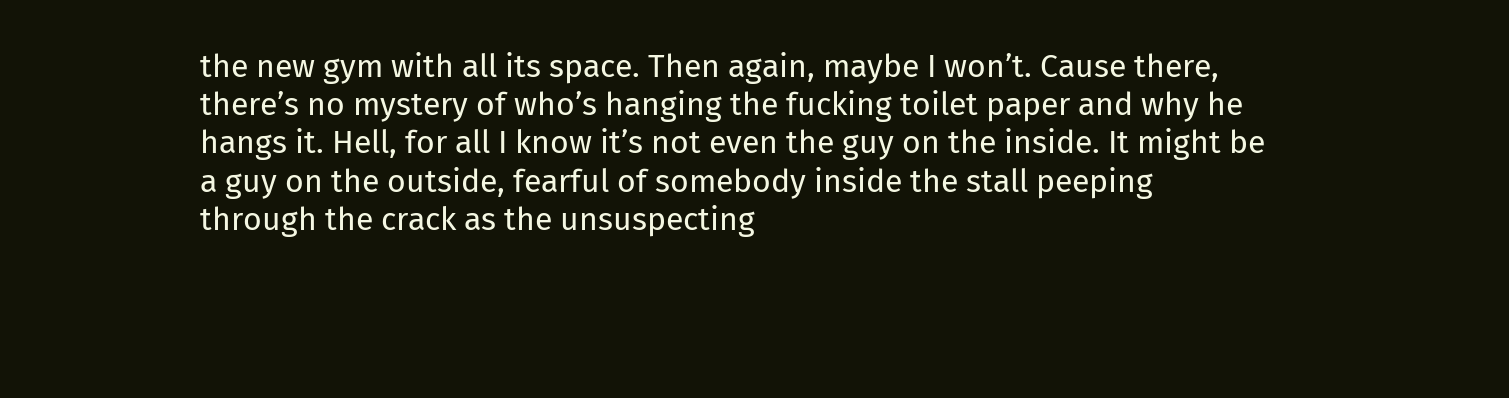the new gym with all its space. Then again, maybe I won’t. Cause there, there’s no mystery of who’s hanging the fucking toilet paper and why he hangs it. Hell, for all I know it’s not even the guy on the inside. It might be a guy on the outside, fearful of somebody inside the stall peeping through the crack as the unsuspecting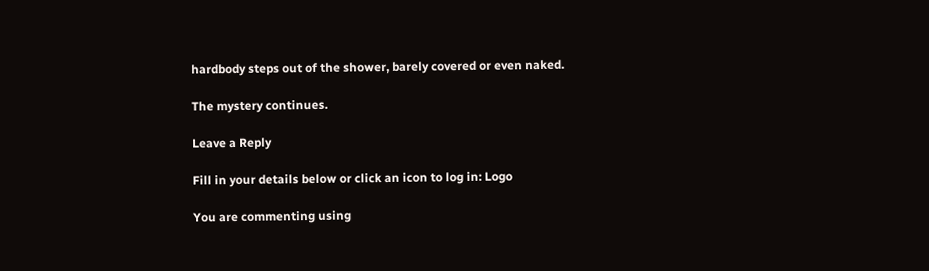hardbody steps out of the shower, barely covered or even naked.

The mystery continues.

Leave a Reply

Fill in your details below or click an icon to log in: Logo

You are commenting using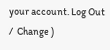your account. Log Out /  Change )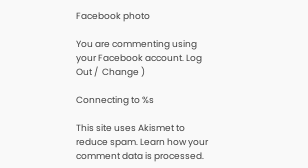Facebook photo

You are commenting using your Facebook account. Log Out /  Change )

Connecting to %s

This site uses Akismet to reduce spam. Learn how your comment data is processed.